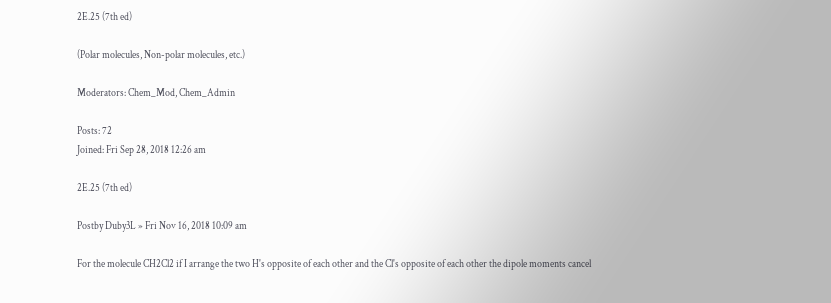2E.25 (7th ed)

(Polar molecules, Non-polar molecules, etc.)

Moderators: Chem_Mod, Chem_Admin

Posts: 72
Joined: Fri Sep 28, 2018 12:26 am

2E.25 (7th ed)

Postby Duby3L » Fri Nov 16, 2018 10:09 am

For the molecule CH2Cl2 if I arrange the two H's opposite of each other and the Cl's opposite of each other the dipole moments cancel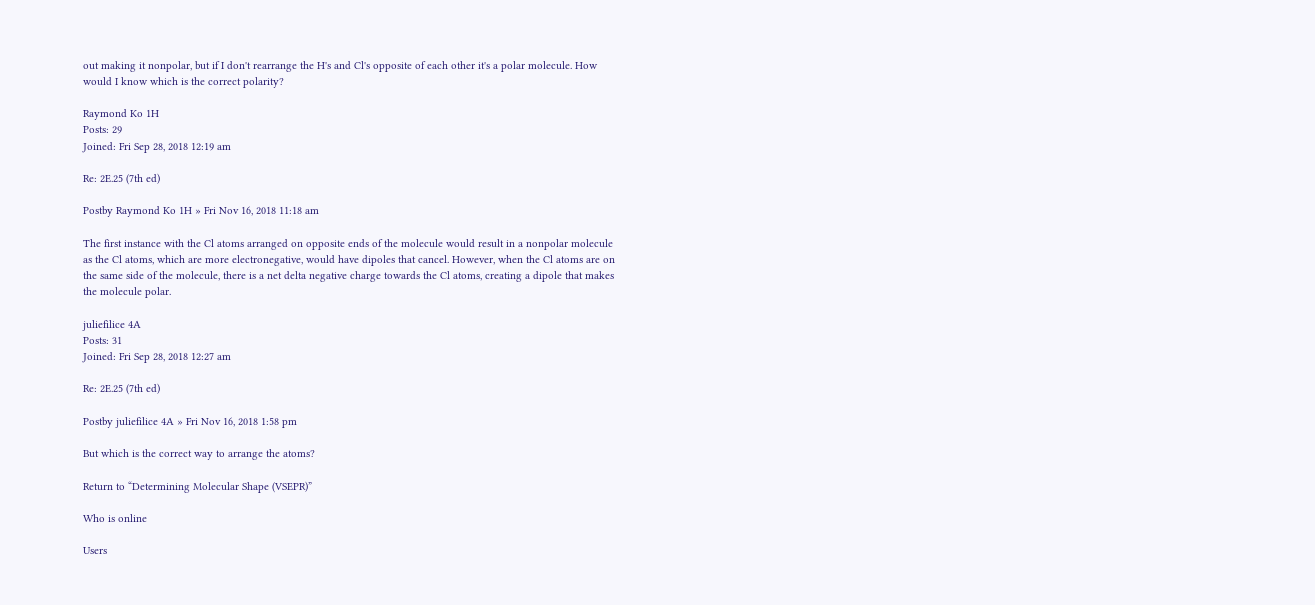out making it nonpolar, but if I don't rearrange the H's and Cl's opposite of each other it's a polar molecule. How would I know which is the correct polarity?

Raymond Ko 1H
Posts: 29
Joined: Fri Sep 28, 2018 12:19 am

Re: 2E.25 (7th ed)

Postby Raymond Ko 1H » Fri Nov 16, 2018 11:18 am

The first instance with the Cl atoms arranged on opposite ends of the molecule would result in a nonpolar molecule as the Cl atoms, which are more electronegative, would have dipoles that cancel. However, when the Cl atoms are on the same side of the molecule, there is a net delta negative charge towards the Cl atoms, creating a dipole that makes the molecule polar.

juliefilice 4A
Posts: 31
Joined: Fri Sep 28, 2018 12:27 am

Re: 2E.25 (7th ed)

Postby juliefilice 4A » Fri Nov 16, 2018 1:58 pm

But which is the correct way to arrange the atoms?

Return to “Determining Molecular Shape (VSEPR)”

Who is online

Users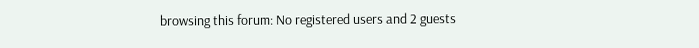browsing this forum: No registered users and 2 guests